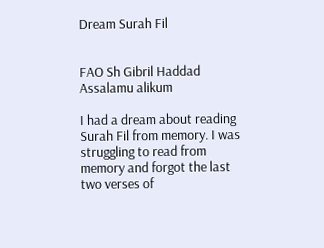Dream Surah Fil


FAO Sh Gibril Haddad
Assalamu alikum

I had a dream about reading Surah Fil from memory. I was struggling to read from memory and forgot the last two verses of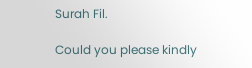Surah Fil.

Could you please kindly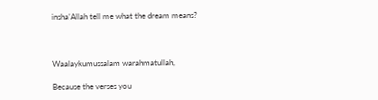insha’Allah tell me what the dream means?



Waalaykumussalam warahmatullah,

Because the verses you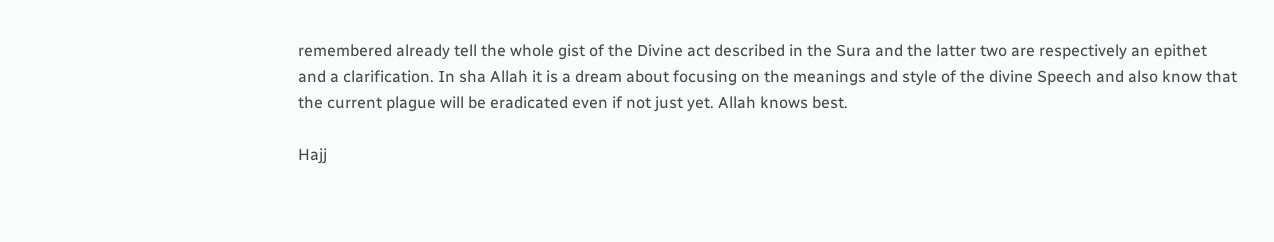remembered already tell the whole gist of the Divine act described in the Sura and the latter two are respectively an epithet and a clarification. In sha Allah it is a dream about focusing on the meanings and style of the divine Speech and also know that the current plague will be eradicated even if not just yet. Allah knows best.

Hajj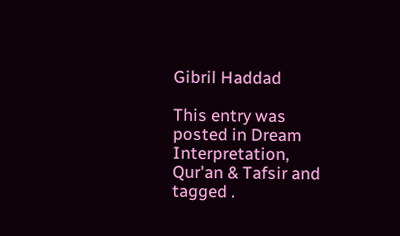Gibril Haddad

This entry was posted in Dream Interpretation, Qur'an & Tafsir and tagged .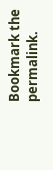Bookmark the permalink.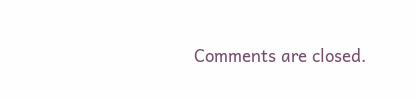Comments are closed.